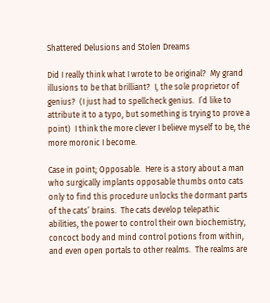Shattered Delusions and Stolen Dreams

Did I really think what I wrote to be original?  My grand illusions to be that brilliant?  I, the sole proprietor of genius?  (I just had to spellcheck genius.  I’d like to attribute it to a typo, but something is trying to prove a point)  I think the more clever I believe myself to be, the more moronic I become.

Case in point; Opposable.  Here is a story about a man who surgically implants opposable thumbs onto cats only to find this procedure unlocks the dormant parts of the cats’ brains.  The cats develop telepathic abilities, the power to control their own biochemistry, concoct body and mind control potions from within, and even open portals to other realms.  The realms are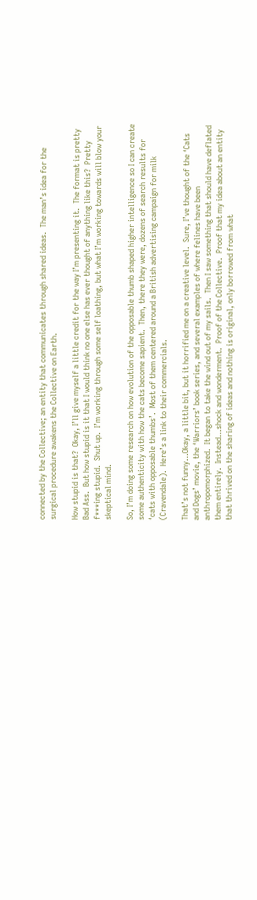connected by the Collective; an entity that communicates through shared ideas.  The man’s idea for the surgical procedure awakens the Collective on Earth.

How stupid is that?  Okay, I’ll give myself a little credit for the way I’m presenting it.  The format is pretty Bad Ass.  But how stupid is it that I would think no one else has ever thought of anything like this?  Pretty f***ing stupid.  Shut up.  I’m working through some self loathing, but what I’m working towards will blow your skeptical mind.

So, I’m doing some research on how evolution of the opposable thumb shaped higher intelligence so I can create some authenticity with how the cats become sapient.  Then, there they were, dozens of search results for ‘cats with opposable thumbs’.  Most of them centered around a British advertising campaign for milk (Cravendale).  Here’s a link to their commercials.

That’s not funny…Okay, a little bit, but it horrified me on a creative level.  Sure, I’ve thought of the ‘Cats and Dogs’ movie, the ‘Warriors’ book series, and several examples of where felines have been anthropomorphized.  It began to take the wind out of my sails.  Then I saw something that should have deflated them entirely.  Instead…shock and wonderment.  Proof of the Collective.  Proof that my idea about an entity that thrived on the sharing of ideas and nothing is original, only borrowed from what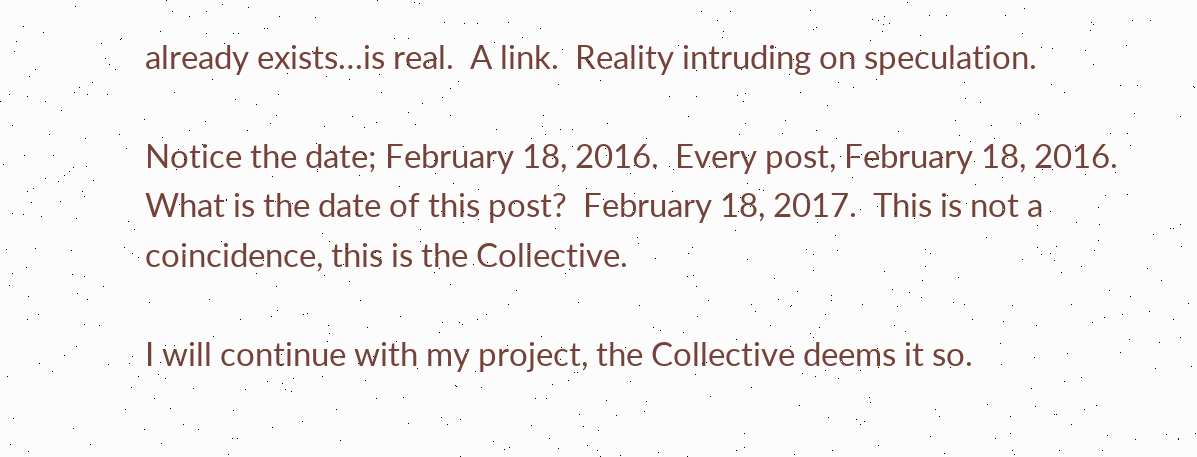already exists…is real.  A link.  Reality intruding on speculation.

Notice the date; February 18, 2016.  Every post, February 18, 2016.  What is the date of this post?  February 18, 2017.  This is not a coincidence, this is the Collective.

I will continue with my project, the Collective deems it so.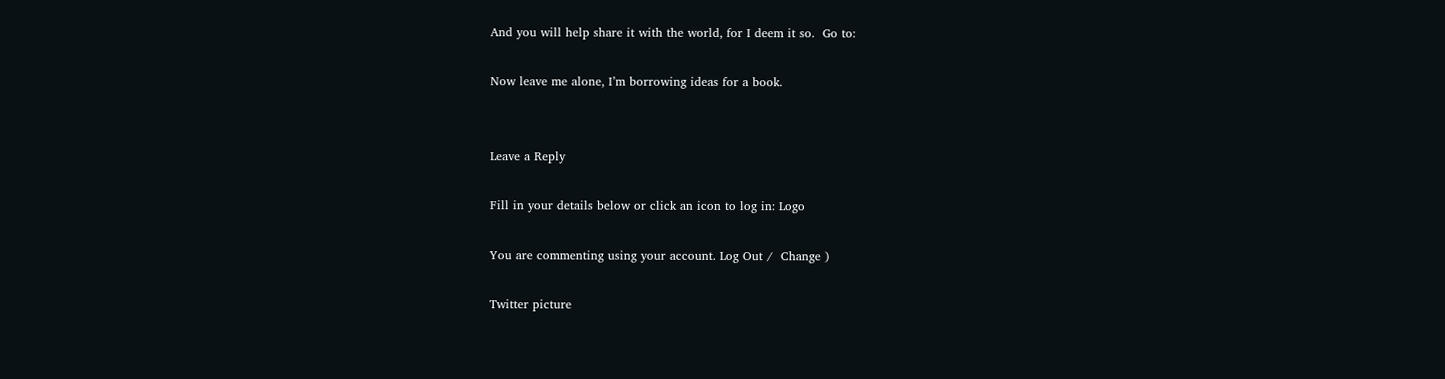And you will help share it with the world, for I deem it so.  Go to:

Now leave me alone, I’m borrowing ideas for a book.


Leave a Reply

Fill in your details below or click an icon to log in: Logo

You are commenting using your account. Log Out /  Change )

Twitter picture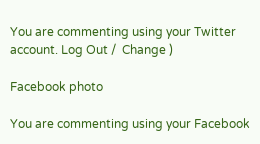You are commenting using your Twitter account. Log Out /  Change )

Facebook photo

You are commenting using your Facebook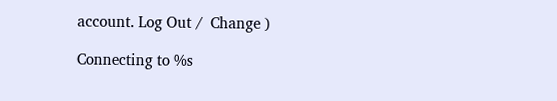account. Log Out /  Change )

Connecting to %s